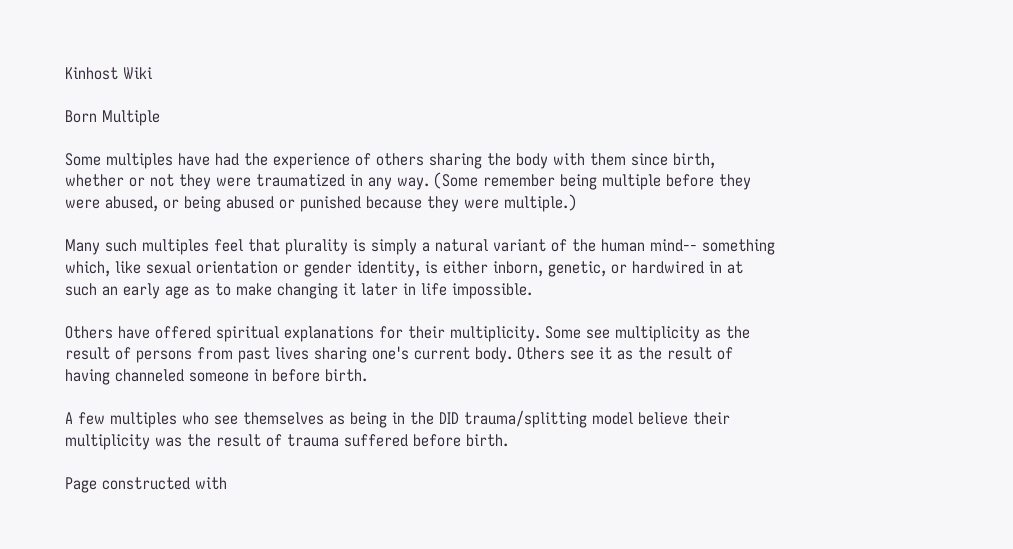Kinhost Wiki

Born Multiple

Some multiples have had the experience of others sharing the body with them since birth, whether or not they were traumatized in any way. (Some remember being multiple before they were abused, or being abused or punished because they were multiple.)

Many such multiples feel that plurality is simply a natural variant of the human mind-- something which, like sexual orientation or gender identity, is either inborn, genetic, or hardwired in at such an early age as to make changing it later in life impossible.

Others have offered spiritual explanations for their multiplicity. Some see multiplicity as the result of persons from past lives sharing one's current body. Others see it as the result of having channeled someone in before birth.

A few multiples who see themselves as being in the DID trauma/splitting model believe their multiplicity was the result of trauma suffered before birth.

Page constructed with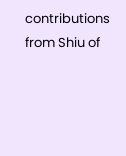contributions from Shiu of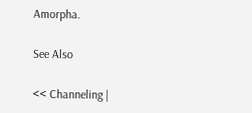Amorpha.

See Also

<< Channeling |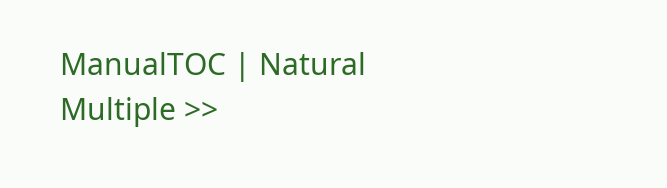ManualTOC | Natural Multiple >>